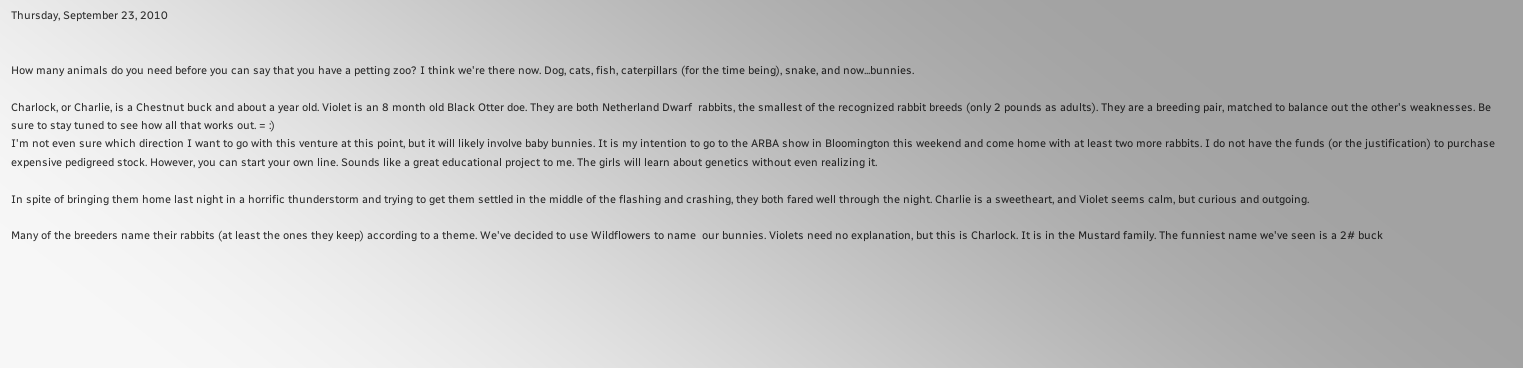Thursday, September 23, 2010


How many animals do you need before you can say that you have a petting zoo? I think we're there now. Dog, cats, fish, caterpillars (for the time being), snake, and now...bunnies.

Charlock, or Charlie, is a Chestnut buck and about a year old. Violet is an 8 month old Black Otter doe. They are both Netherland Dwarf  rabbits, the smallest of the recognized rabbit breeds (only 2 pounds as adults). They are a breeding pair, matched to balance out the other's weaknesses. Be sure to stay tuned to see how all that works out. = :)
I'm not even sure which direction I want to go with this venture at this point, but it will likely involve baby bunnies. It is my intention to go to the ARBA show in Bloomington this weekend and come home with at least two more rabbits. I do not have the funds (or the justification) to purchase expensive pedigreed stock. However, you can start your own line. Sounds like a great educational project to me. The girls will learn about genetics without even realizing it.

In spite of bringing them home last night in a horrific thunderstorm and trying to get them settled in the middle of the flashing and crashing, they both fared well through the night. Charlie is a sweetheart, and Violet seems calm, but curious and outgoing.

Many of the breeders name their rabbits (at least the ones they keep) according to a theme. We've decided to use Wildflowers to name  our bunnies. Violets need no explanation, but this is Charlock. It is in the Mustard family. The funniest name we've seen is a 2# buck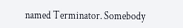named Terminator. Somebody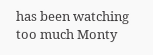has been watching too much Monty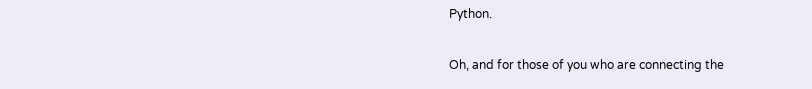Python.

Oh, and for those of you who are connecting the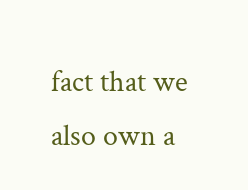fact that we also own a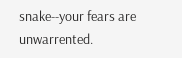snake--your fears are unwarrented.